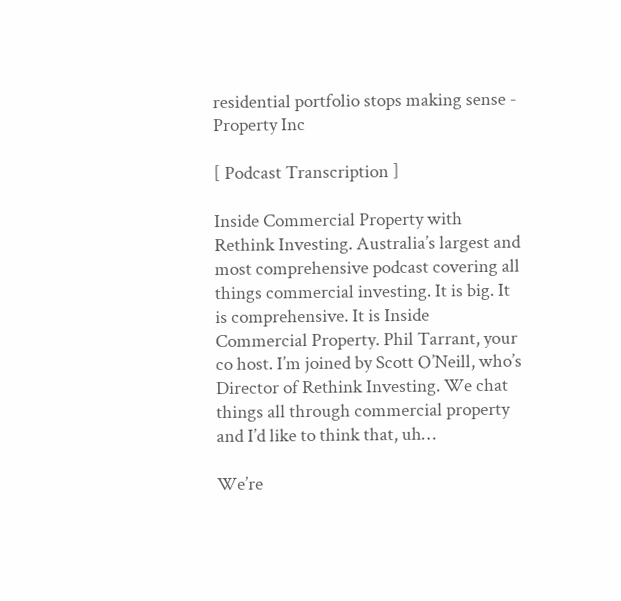residential portfolio stops making sense - Property Inc

[ Podcast Transcription ]

Inside Commercial Property with Rethink Investing. Australia’s largest and most comprehensive podcast covering all things commercial investing. It is big. It is comprehensive. It is Inside Commercial Property. Phil Tarrant, your co host. I’m joined by Scott O’Neill, who’s Director of Rethink Investing. We chat things all through commercial property and I’d like to think that, uh…

We’re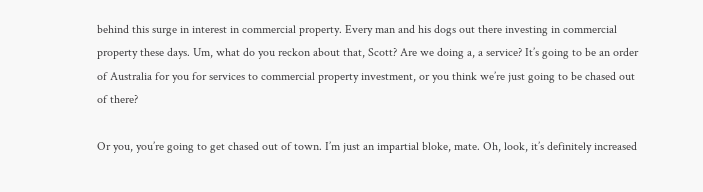behind this surge in interest in commercial property. Every man and his dogs out there investing in commercial property these days. Um, what do you reckon about that, Scott? Are we doing a, a service? It’s going to be an order of Australia for you for services to commercial property investment, or you think we’re just going to be chased out of there?

Or you, you’re going to get chased out of town. I’m just an impartial bloke, mate. Oh, look, it’s definitely increased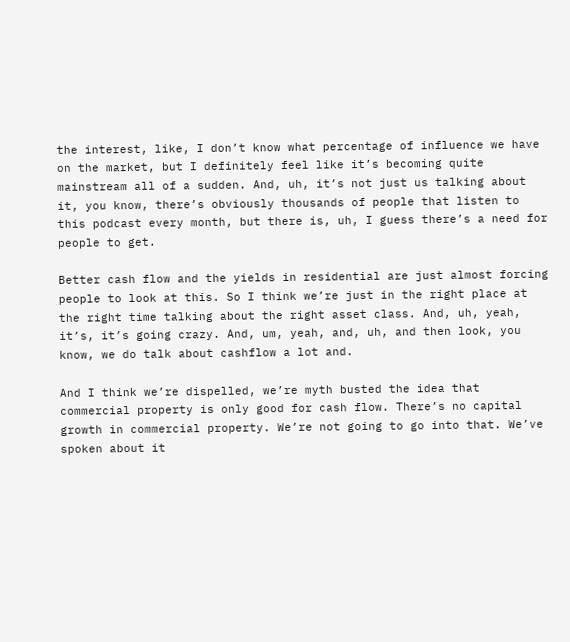the interest, like, I don’t know what percentage of influence we have on the market, but I definitely feel like it’s becoming quite mainstream all of a sudden. And, uh, it’s not just us talking about it, you know, there’s obviously thousands of people that listen to this podcast every month, but there is, uh, I guess there’s a need for people to get.

Better cash flow and the yields in residential are just almost forcing people to look at this. So I think we’re just in the right place at the right time talking about the right asset class. And, uh, yeah, it’s, it’s going crazy. And, um, yeah, and, uh, and then look, you know, we do talk about cashflow a lot and.

And I think we’re dispelled, we’re myth busted the idea that commercial property is only good for cash flow. There’s no capital growth in commercial property. We’re not going to go into that. We’ve spoken about it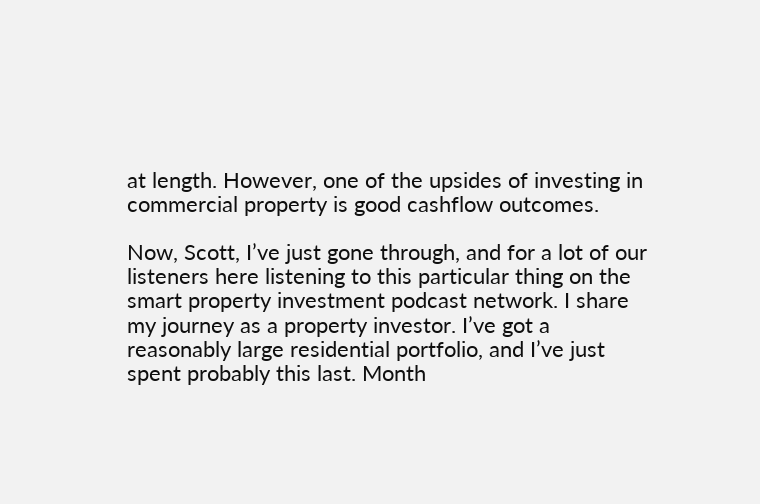at length. However, one of the upsides of investing in commercial property is good cashflow outcomes.

Now, Scott, I’ve just gone through, and for a lot of our listeners here listening to this particular thing on the smart property investment podcast network. I share my journey as a property investor. I’ve got a reasonably large residential portfolio, and I’ve just spent probably this last. Month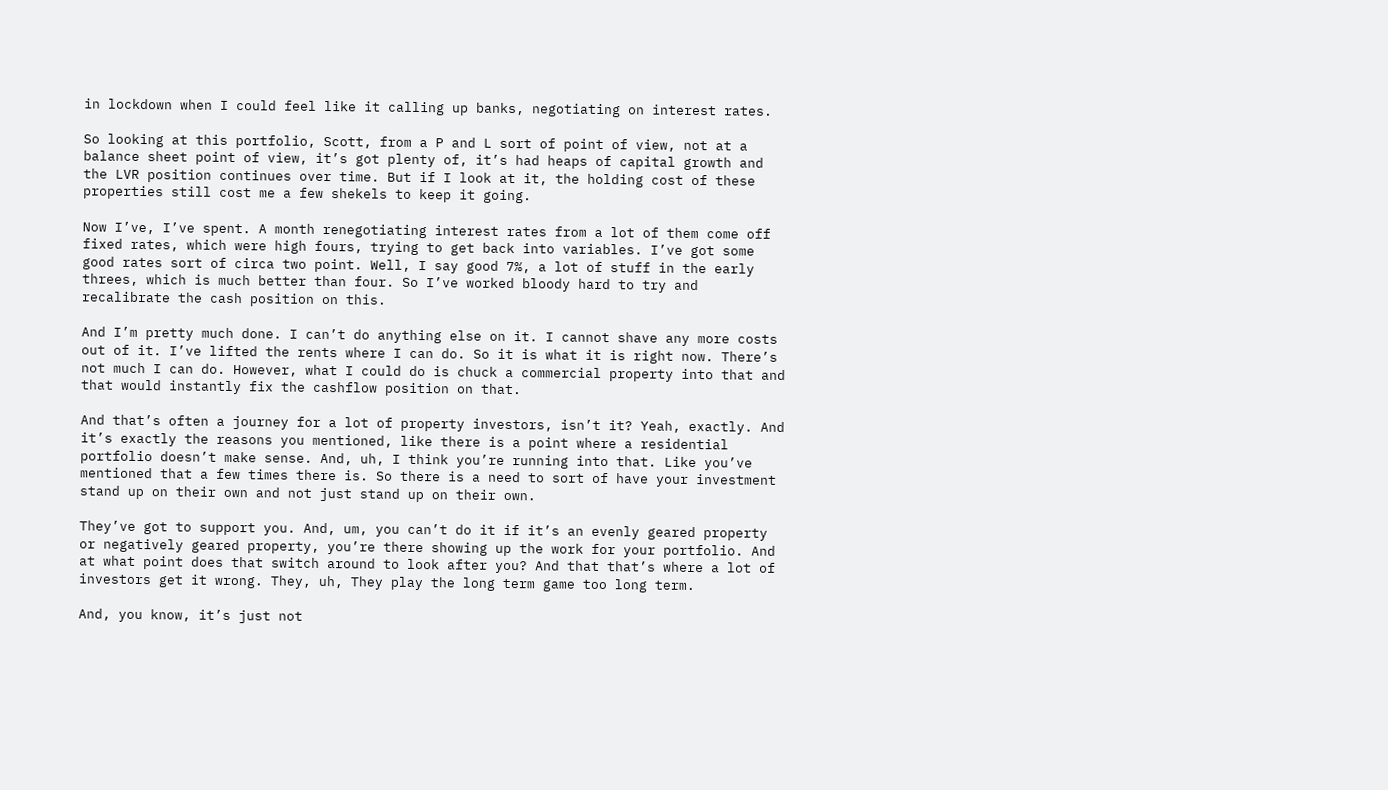in lockdown when I could feel like it calling up banks, negotiating on interest rates.

So looking at this portfolio, Scott, from a P and L sort of point of view, not at a balance sheet point of view, it’s got plenty of, it’s had heaps of capital growth and the LVR position continues over time. But if I look at it, the holding cost of these properties still cost me a few shekels to keep it going.

Now I’ve, I’ve spent. A month renegotiating interest rates from a lot of them come off fixed rates, which were high fours, trying to get back into variables. I’ve got some good rates sort of circa two point. Well, I say good 7%, a lot of stuff in the early threes, which is much better than four. So I’ve worked bloody hard to try and recalibrate the cash position on this.

And I’m pretty much done. I can’t do anything else on it. I cannot shave any more costs out of it. I’ve lifted the rents where I can do. So it is what it is right now. There’s not much I can do. However, what I could do is chuck a commercial property into that and that would instantly fix the cashflow position on that.

And that’s often a journey for a lot of property investors, isn’t it? Yeah, exactly. And it’s exactly the reasons you mentioned, like there is a point where a residential portfolio doesn’t make sense. And, uh, I think you’re running into that. Like you’ve mentioned that a few times there is. So there is a need to sort of have your investment stand up on their own and not just stand up on their own.

They’ve got to support you. And, um, you can’t do it if it’s an evenly geared property or negatively geared property, you’re there showing up the work for your portfolio. And at what point does that switch around to look after you? And that that’s where a lot of investors get it wrong. They, uh, They play the long term game too long term.

And, you know, it’s just not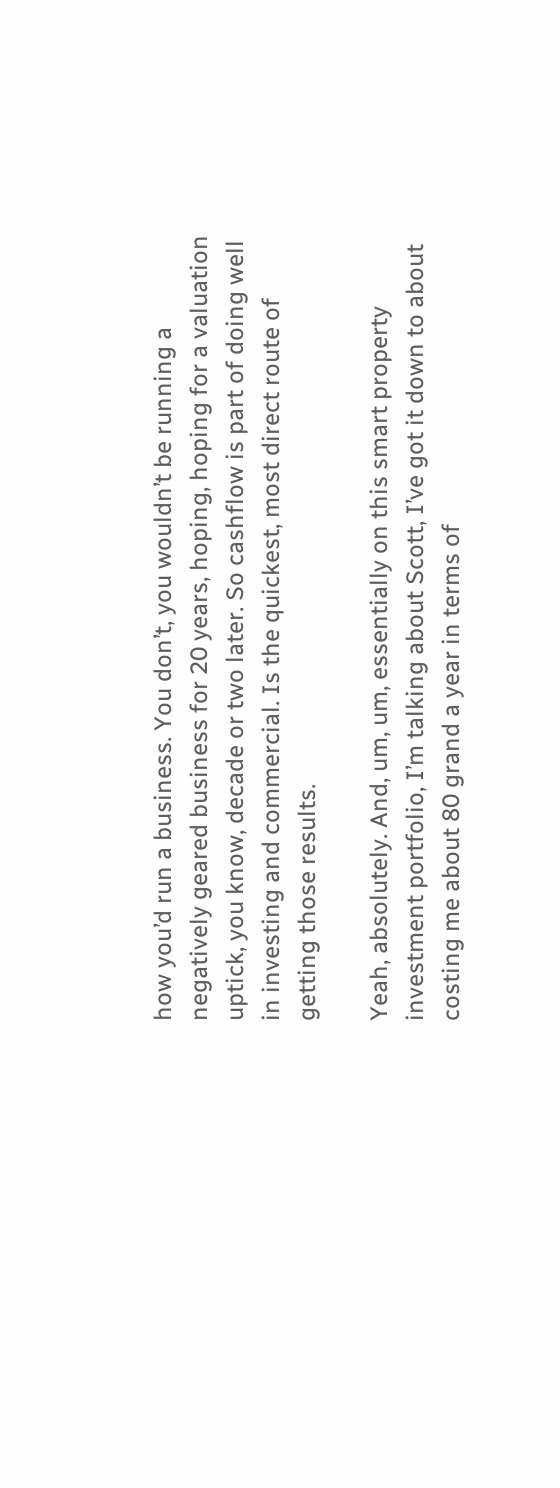how you’d run a business. You don’t, you wouldn’t be running a negatively geared business for 20 years, hoping, hoping for a valuation uptick, you know, decade or two later. So cashflow is part of doing well in investing and commercial. Is the quickest, most direct route of getting those results.

Yeah, absolutely. And, um, um, essentially on this smart property investment portfolio, I’m talking about Scott, I’ve got it down to about costing me about 80 grand a year in terms of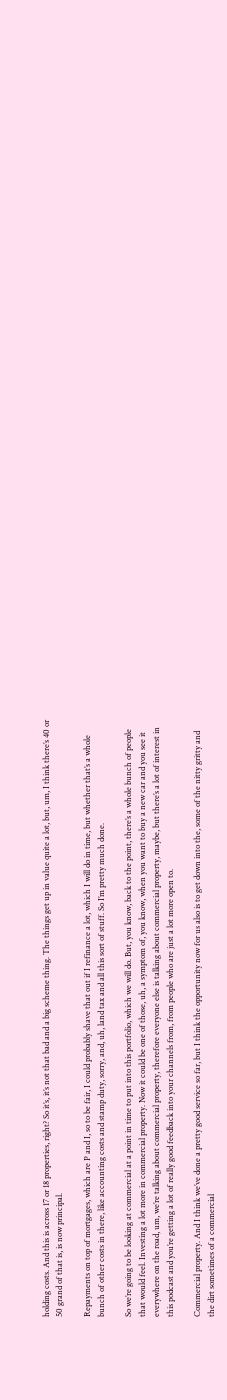holding costs. And this is across 17 or 18 properties, right? So it’s, it’s not that bad and a big scheme thing. The things get up in value quite a lot, but, um, I think there’s 40 or 50 grand of that is, is now principal.

Repayments on top of mortgages, which are P and I, so to be fair, I could probably shave that out if I refinance a lot, which I will do in time, but whether that’s a whole bunch of other costs in there, like accounting costs and stamp duty, sorry, and, uh, land tax and all this sort of stuff. So I’m pretty much done.

So we’re going to be looking at commercial at a point in time to put into this portfolio, which we will do. But, you know, back to the point, there’s a whole bunch of people that would feel. Investing a lot more in commercial property. Now it could be one of those, uh, a symptom of, you know, when you want to buy a new car and you see it everywhere on the road, um, we’re talking about commercial property, therefore everyone else is talking about commercial property, maybe, but there’s a lot of interest in this podcast and you’re getting a lot of really good feedback into your channels from, from people who are just a lot more open to.

Commercial property. And I think we’ve done a pretty good service so far, but I think the opportunity now for us also is to get down into the, some of the nitty gritty and the dirt sometimes of a commercial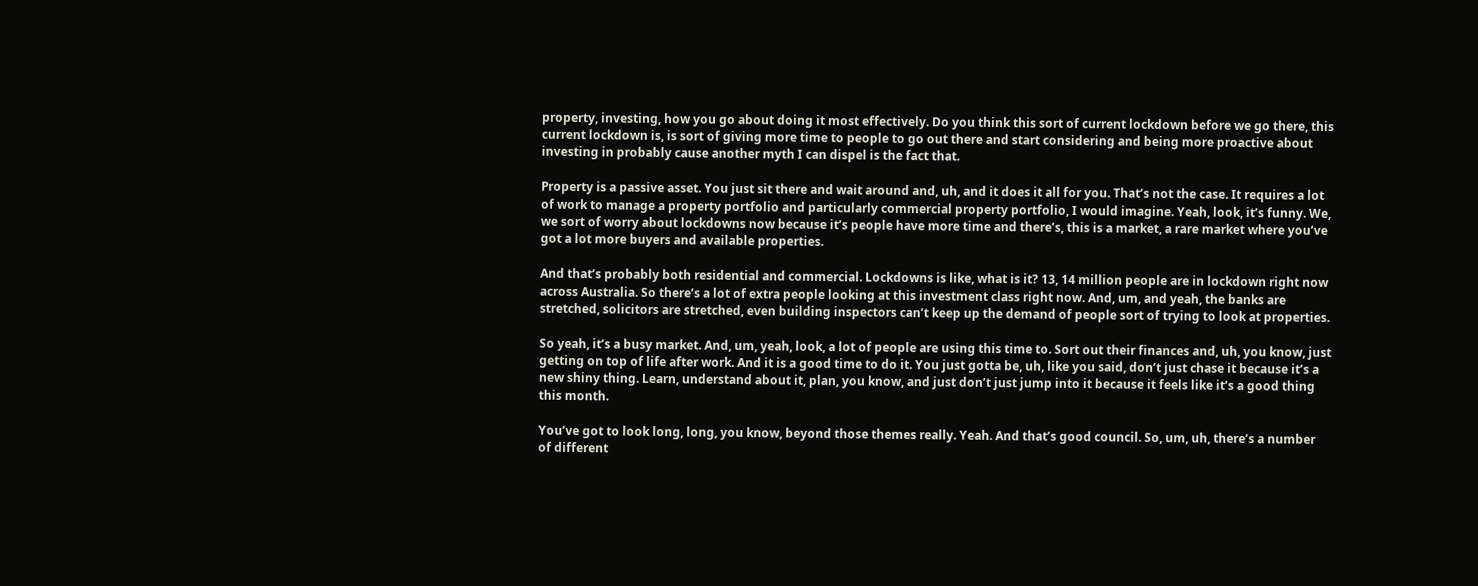property, investing, how you go about doing it most effectively. Do you think this sort of current lockdown before we go there, this current lockdown is, is sort of giving more time to people to go out there and start considering and being more proactive about investing in probably cause another myth I can dispel is the fact that.

Property is a passive asset. You just sit there and wait around and, uh, and it does it all for you. That’s not the case. It requires a lot of work to manage a property portfolio and particularly commercial property portfolio, I would imagine. Yeah, look, it’s funny. We, we sort of worry about lockdowns now because it’s people have more time and there’s, this is a market, a rare market where you’ve got a lot more buyers and available properties.

And that’s probably both residential and commercial. Lockdowns is like, what is it? 13, 14 million people are in lockdown right now across Australia. So there’s a lot of extra people looking at this investment class right now. And, um, and yeah, the banks are stretched, solicitors are stretched, even building inspectors can’t keep up the demand of people sort of trying to look at properties.

So yeah, it’s a busy market. And, um, yeah, look, a lot of people are using this time to. Sort out their finances and, uh, you know, just getting on top of life after work. And it is a good time to do it. You just gotta be, uh, like you said, don’t just chase it because it’s a new shiny thing. Learn, understand about it, plan, you know, and just don’t just jump into it because it feels like it’s a good thing this month.

You’ve got to look long, long, you know, beyond those themes really. Yeah. And that’s good council. So, um, uh, there’s a number of different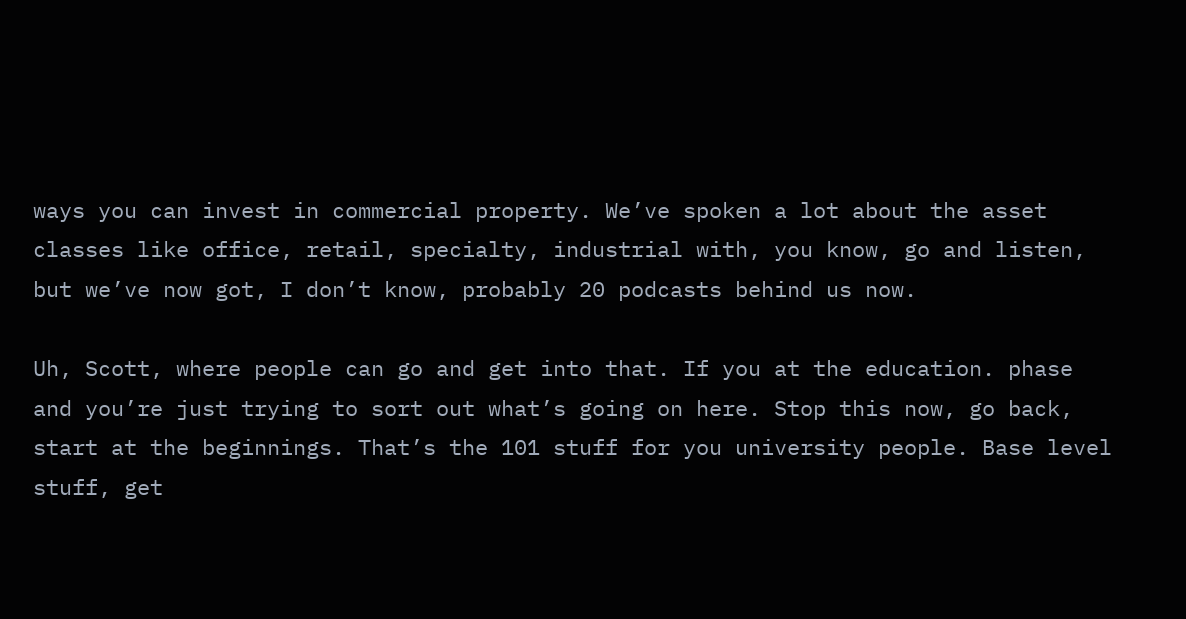ways you can invest in commercial property. We’ve spoken a lot about the asset classes like office, retail, specialty, industrial with, you know, go and listen, but we’ve now got, I don’t know, probably 20 podcasts behind us now.

Uh, Scott, where people can go and get into that. If you at the education. phase and you’re just trying to sort out what’s going on here. Stop this now, go back, start at the beginnings. That’s the 101 stuff for you university people. Base level stuff, get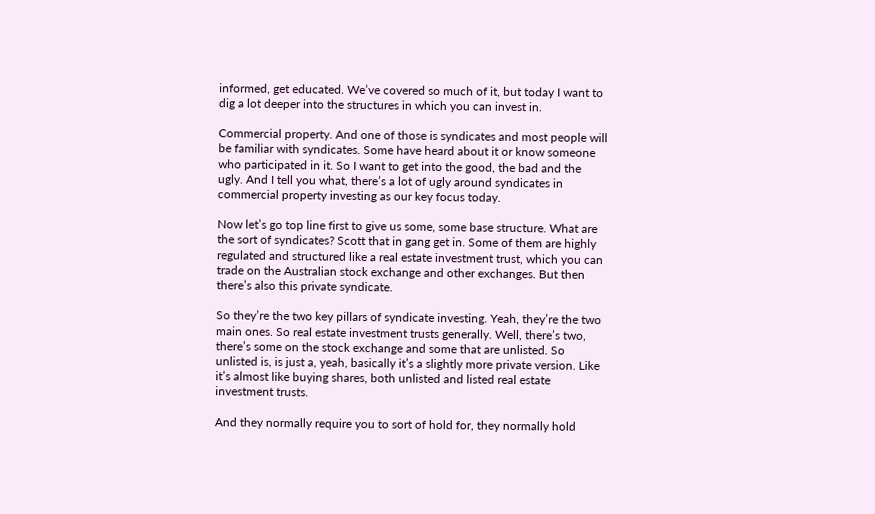informed, get educated. We’ve covered so much of it, but today I want to dig a lot deeper into the structures in which you can invest in.

Commercial property. And one of those is syndicates and most people will be familiar with syndicates. Some have heard about it or know someone who participated in it. So I want to get into the good, the bad and the ugly. And I tell you what, there’s a lot of ugly around syndicates in commercial property investing as our key focus today.

Now let’s go top line first to give us some, some base structure. What are the sort of syndicates? Scott that in gang get in. Some of them are highly regulated and structured like a real estate investment trust, which you can trade on the Australian stock exchange and other exchanges. But then there’s also this private syndicate.

So they’re the two key pillars of syndicate investing. Yeah, they’re the two main ones. So real estate investment trusts generally. Well, there’s two, there’s some on the stock exchange and some that are unlisted. So unlisted is, is just a, yeah, basically it’s a slightly more private version. Like it’s almost like buying shares, both unlisted and listed real estate investment trusts.

And they normally require you to sort of hold for, they normally hold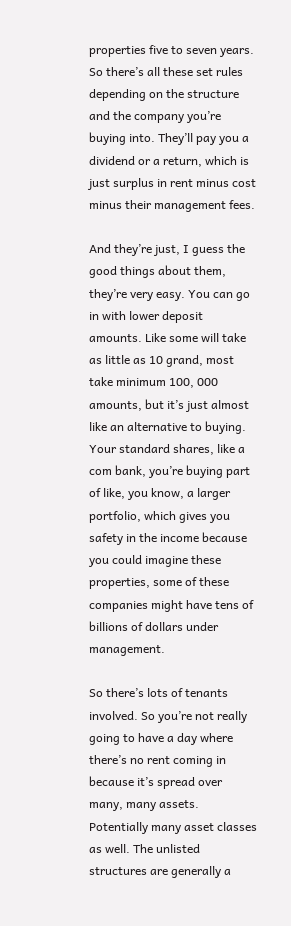properties five to seven years. So there’s all these set rules depending on the structure and the company you’re buying into. They’ll pay you a dividend or a return, which is just surplus in rent minus cost minus their management fees.

And they’re just, I guess the good things about them, they’re very easy. You can go in with lower deposit amounts. Like some will take as little as 10 grand, most take minimum 100, 000 amounts, but it’s just almost like an alternative to buying. Your standard shares, like a com bank, you’re buying part of like, you know, a larger portfolio, which gives you safety in the income because you could imagine these properties, some of these companies might have tens of billions of dollars under management.

So there’s lots of tenants involved. So you’re not really going to have a day where there’s no rent coming in because it’s spread over many, many assets. Potentially many asset classes as well. The unlisted structures are generally a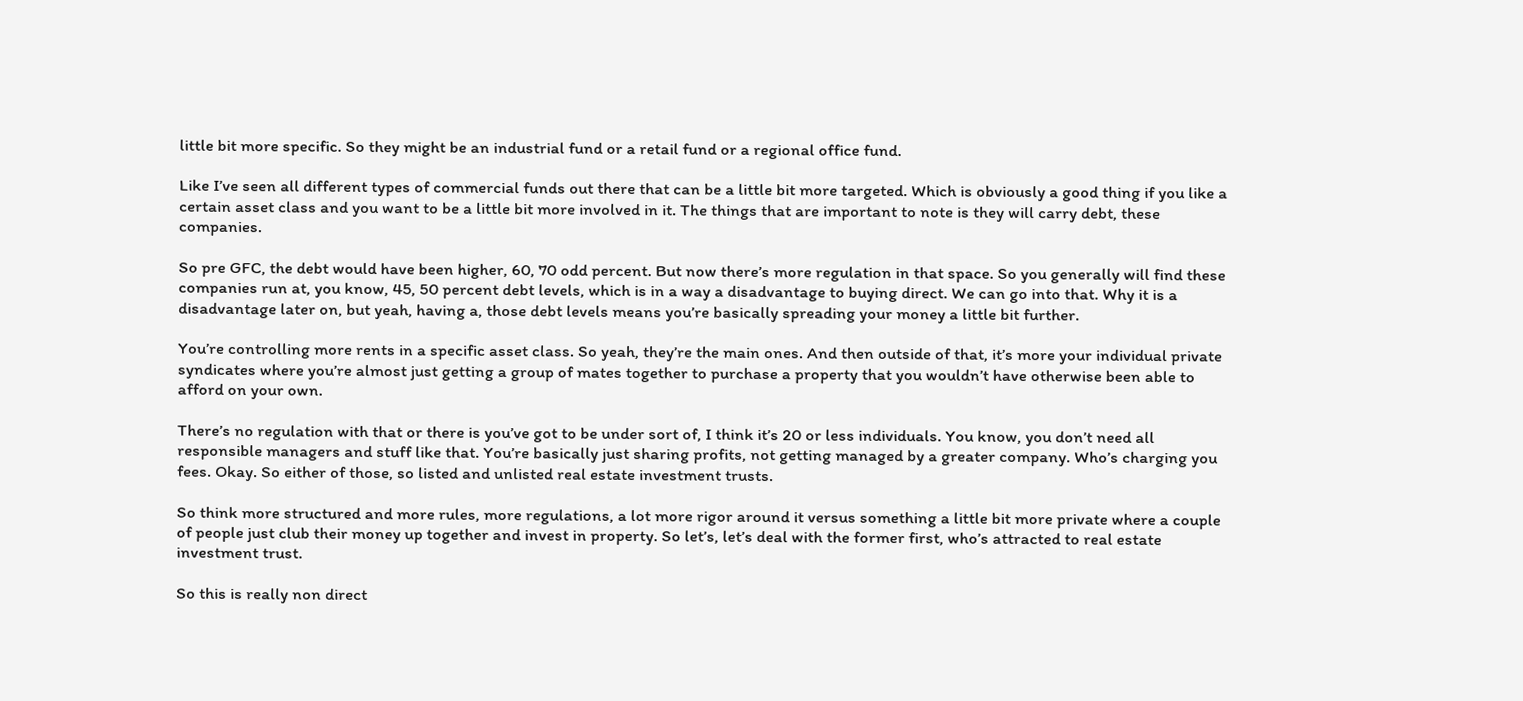little bit more specific. So they might be an industrial fund or a retail fund or a regional office fund.

Like I’ve seen all different types of commercial funds out there that can be a little bit more targeted. Which is obviously a good thing if you like a certain asset class and you want to be a little bit more involved in it. The things that are important to note is they will carry debt, these companies.

So pre GFC, the debt would have been higher, 60, 70 odd percent. But now there’s more regulation in that space. So you generally will find these companies run at, you know, 45, 50 percent debt levels, which is in a way a disadvantage to buying direct. We can go into that. Why it is a disadvantage later on, but yeah, having a, those debt levels means you’re basically spreading your money a little bit further.

You’re controlling more rents in a specific asset class. So yeah, they’re the main ones. And then outside of that, it’s more your individual private syndicates where you’re almost just getting a group of mates together to purchase a property that you wouldn’t have otherwise been able to afford on your own.

There’s no regulation with that or there is you’ve got to be under sort of, I think it’s 20 or less individuals. You know, you don’t need all responsible managers and stuff like that. You’re basically just sharing profits, not getting managed by a greater company. Who’s charging you fees. Okay. So either of those, so listed and unlisted real estate investment trusts.

So think more structured and more rules, more regulations, a lot more rigor around it versus something a little bit more private where a couple of people just club their money up together and invest in property. So let’s, let’s deal with the former first, who’s attracted to real estate investment trust.

So this is really non direct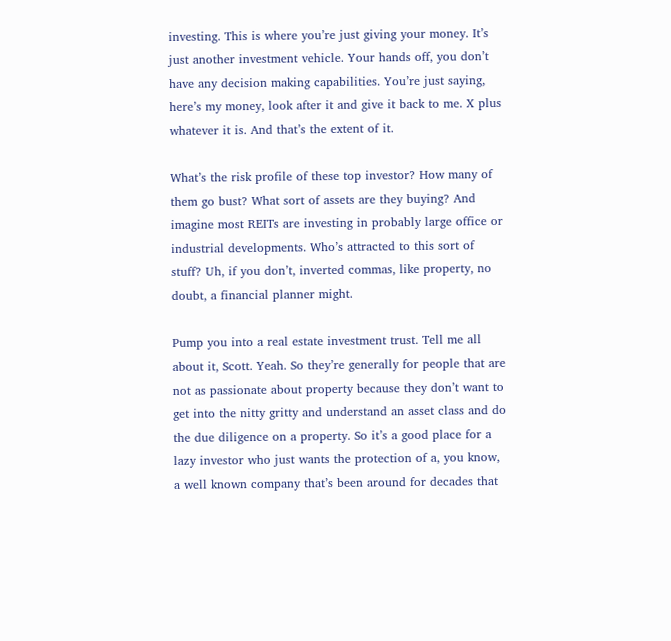investing. This is where you’re just giving your money. It’s just another investment vehicle. Your hands off, you don’t have any decision making capabilities. You’re just saying, here’s my money, look after it and give it back to me. X plus whatever it is. And that’s the extent of it.

What’s the risk profile of these top investor? How many of them go bust? What sort of assets are they buying? And imagine most REITs are investing in probably large office or industrial developments. Who’s attracted to this sort of stuff? Uh, if you don’t, inverted commas, like property, no doubt, a financial planner might.

Pump you into a real estate investment trust. Tell me all about it, Scott. Yeah. So they’re generally for people that are not as passionate about property because they don’t want to get into the nitty gritty and understand an asset class and do the due diligence on a property. So it’s a good place for a lazy investor who just wants the protection of a, you know, a well known company that’s been around for decades that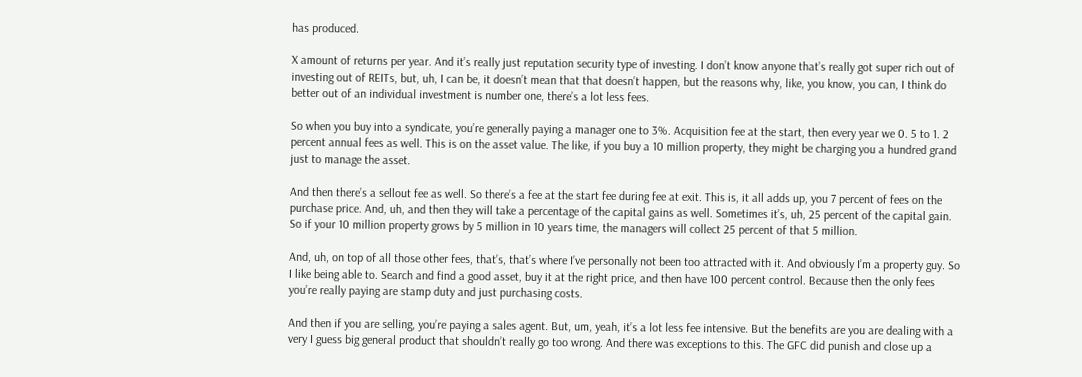has produced.

X amount of returns per year. And it’s really just reputation security type of investing. I don’t know anyone that’s really got super rich out of investing out of REITs, but, uh, I can be, it doesn’t mean that that doesn’t happen, but the reasons why, like, you know, you can, I think do better out of an individual investment is number one, there’s a lot less fees.

So when you buy into a syndicate, you’re generally paying a manager one to 3%. Acquisition fee at the start, then every year we 0. 5 to 1. 2 percent annual fees as well. This is on the asset value. The like, if you buy a 10 million property, they might be charging you a hundred grand just to manage the asset.

And then there’s a sellout fee as well. So there’s a fee at the start fee during fee at exit. This is, it all adds up, you 7 percent of fees on the purchase price. And, uh, and then they will take a percentage of the capital gains as well. Sometimes it’s, uh, 25 percent of the capital gain. So if your 10 million property grows by 5 million in 10 years time, the managers will collect 25 percent of that 5 million.

And, uh, on top of all those other fees, that’s, that’s where I’ve personally not been too attracted with it. And obviously I’m a property guy. So I like being able to. Search and find a good asset, buy it at the right price, and then have 100 percent control. Because then the only fees you’re really paying are stamp duty and just purchasing costs.

And then if you are selling, you’re paying a sales agent. But, um, yeah, it’s a lot less fee intensive. But the benefits are you are dealing with a very I guess big general product that shouldn’t really go too wrong. And there was exceptions to this. The GFC did punish and close up a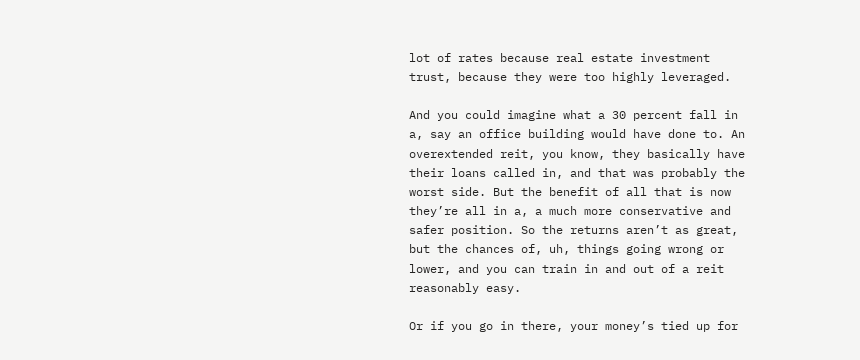lot of rates because real estate investment trust, because they were too highly leveraged.

And you could imagine what a 30 percent fall in a, say an office building would have done to. An overextended reit, you know, they basically have their loans called in, and that was probably the worst side. But the benefit of all that is now they’re all in a, a much more conservative and safer position. So the returns aren’t as great, but the chances of, uh, things going wrong or lower, and you can train in and out of a reit reasonably easy.

Or if you go in there, your money’s tied up for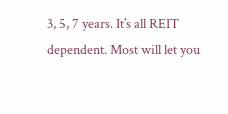3, 5, 7 years. It’s all REIT dependent. Most will let you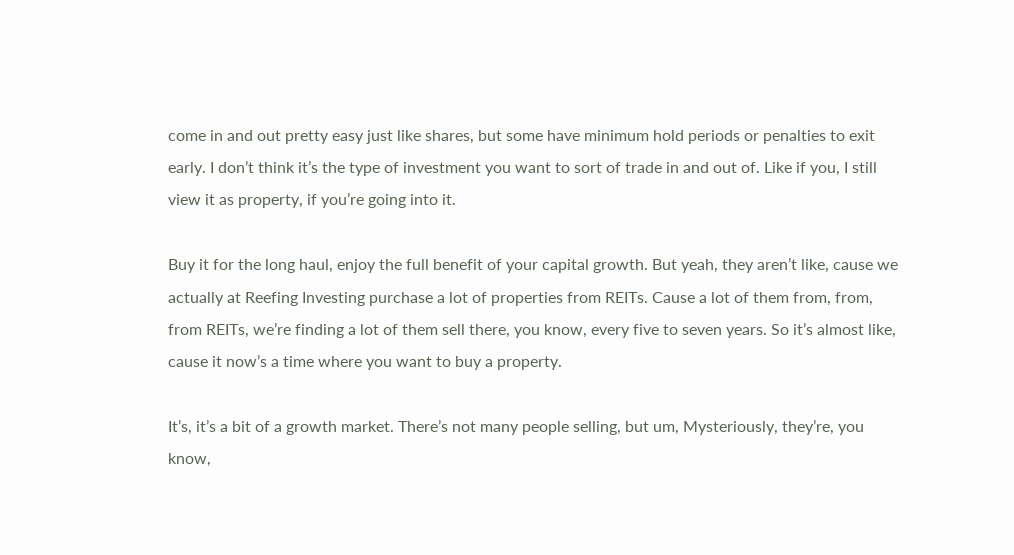come in and out pretty easy just like shares, but some have minimum hold periods or penalties to exit early. I don’t think it’s the type of investment you want to sort of trade in and out of. Like if you, I still view it as property, if you’re going into it.

Buy it for the long haul, enjoy the full benefit of your capital growth. But yeah, they aren’t like, cause we actually at Reefing Investing purchase a lot of properties from REITs. Cause a lot of them from, from, from REITs, we’re finding a lot of them sell there, you know, every five to seven years. So it’s almost like, cause it now’s a time where you want to buy a property.

It’s, it’s a bit of a growth market. There’s not many people selling, but um, Mysteriously, they’re, you know,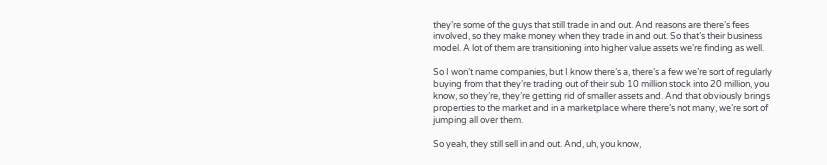they’re some of the guys that still trade in and out. And reasons are there’s fees involved, so they make money when they trade in and out. So that’s their business model. A lot of them are transitioning into higher value assets we’re finding as well.

So I won’t name companies, but I know there’s a, there’s a few we’re sort of regularly buying from that they’re trading out of their sub 10 million stock into 20 million, you know, so they’re, they’re getting rid of smaller assets and. And that obviously brings properties to the market and in a marketplace where there’s not many, we’re sort of jumping all over them.

So yeah, they still sell in and out. And, uh, you know,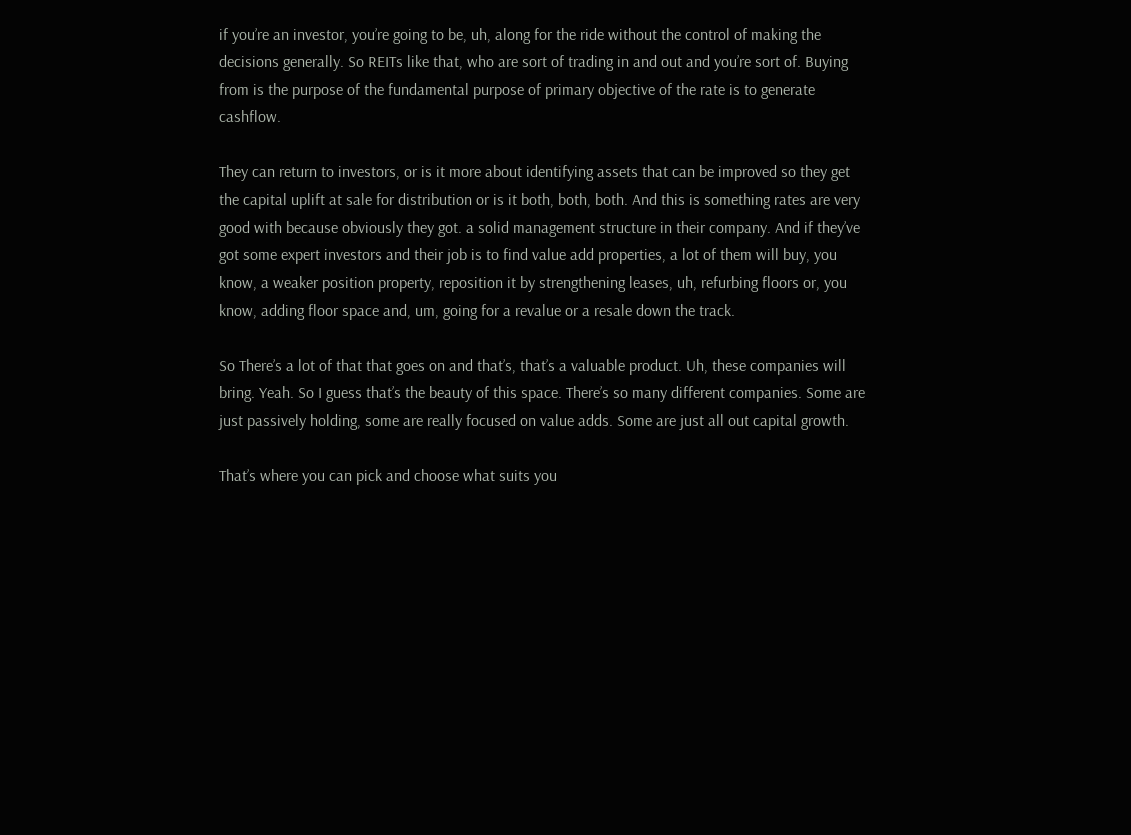if you’re an investor, you’re going to be, uh, along for the ride without the control of making the decisions generally. So REITs like that, who are sort of trading in and out and you’re sort of. Buying from is the purpose of the fundamental purpose of primary objective of the rate is to generate cashflow.

They can return to investors, or is it more about identifying assets that can be improved so they get the capital uplift at sale for distribution or is it both, both, both. And this is something rates are very good with because obviously they got. a solid management structure in their company. And if they’ve got some expert investors and their job is to find value add properties, a lot of them will buy, you know, a weaker position property, reposition it by strengthening leases, uh, refurbing floors or, you know, adding floor space and, um, going for a revalue or a resale down the track.

So There’s a lot of that that goes on and that’s, that’s a valuable product. Uh, these companies will bring. Yeah. So I guess that’s the beauty of this space. There’s so many different companies. Some are just passively holding, some are really focused on value adds. Some are just all out capital growth.

That’s where you can pick and choose what suits you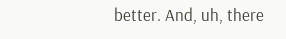better. And, uh, there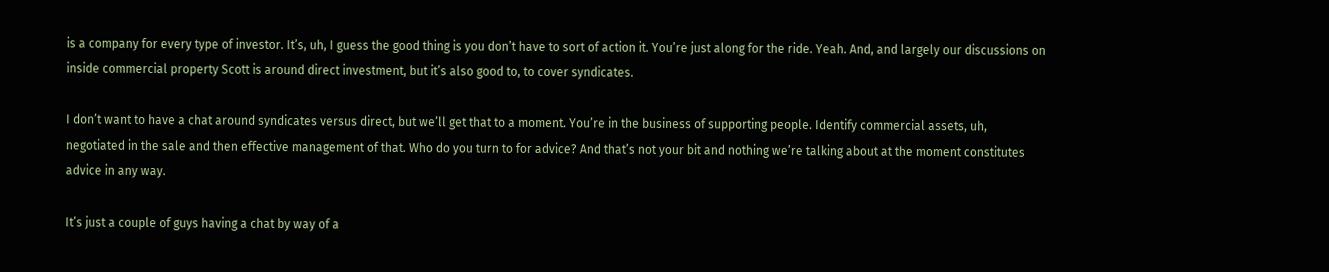is a company for every type of investor. It’s, uh, I guess the good thing is you don’t have to sort of action it. You’re just along for the ride. Yeah. And, and largely our discussions on inside commercial property Scott is around direct investment, but it’s also good to, to cover syndicates.

I don’t want to have a chat around syndicates versus direct, but we’ll get that to a moment. You’re in the business of supporting people. Identify commercial assets, uh, negotiated in the sale and then effective management of that. Who do you turn to for advice? And that’s not your bit and nothing we’re talking about at the moment constitutes advice in any way.

It’s just a couple of guys having a chat by way of a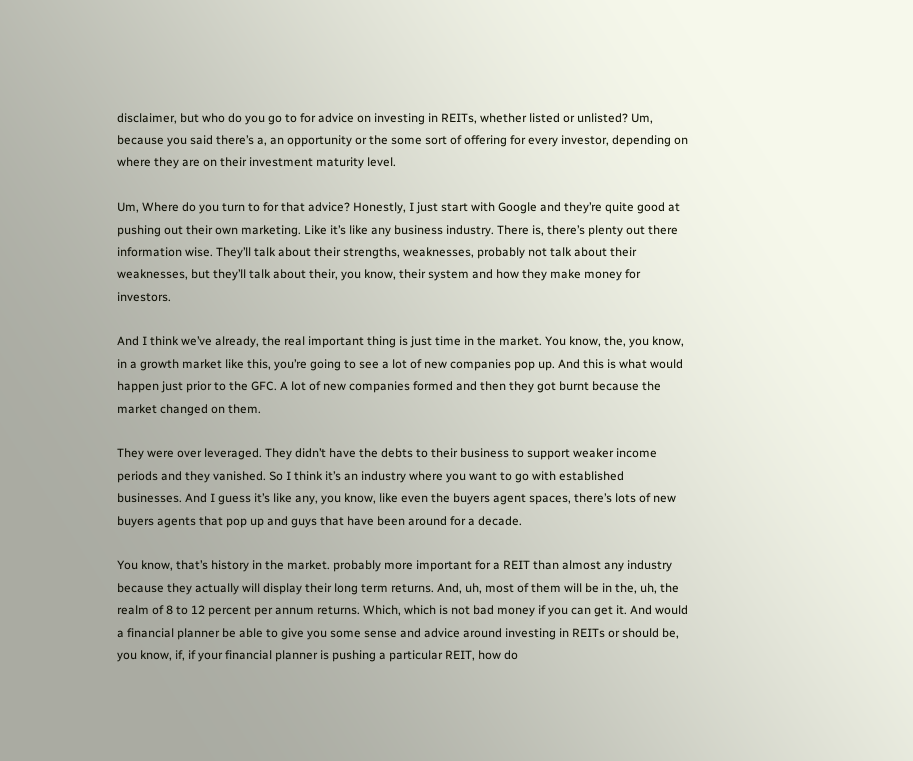disclaimer, but who do you go to for advice on investing in REITs, whether listed or unlisted? Um, because you said there’s a, an opportunity or the some sort of offering for every investor, depending on where they are on their investment maturity level.

Um, Where do you turn to for that advice? Honestly, I just start with Google and they’re quite good at pushing out their own marketing. Like it’s like any business industry. There is, there’s plenty out there information wise. They’ll talk about their strengths, weaknesses, probably not talk about their weaknesses, but they’ll talk about their, you know, their system and how they make money for investors.

And I think we’ve already, the real important thing is just time in the market. You know, the, you know, in a growth market like this, you’re going to see a lot of new companies pop up. And this is what would happen just prior to the GFC. A lot of new companies formed and then they got burnt because the market changed on them.

They were over leveraged. They didn’t have the debts to their business to support weaker income periods and they vanished. So I think it’s an industry where you want to go with established businesses. And I guess it’s like any, you know, like even the buyers agent spaces, there’s lots of new buyers agents that pop up and guys that have been around for a decade.

You know, that’s history in the market. probably more important for a REIT than almost any industry because they actually will display their long term returns. And, uh, most of them will be in the, uh, the realm of 8 to 12 percent per annum returns. Which, which is not bad money if you can get it. And would a financial planner be able to give you some sense and advice around investing in REITs or should be, you know, if, if your financial planner is pushing a particular REIT, how do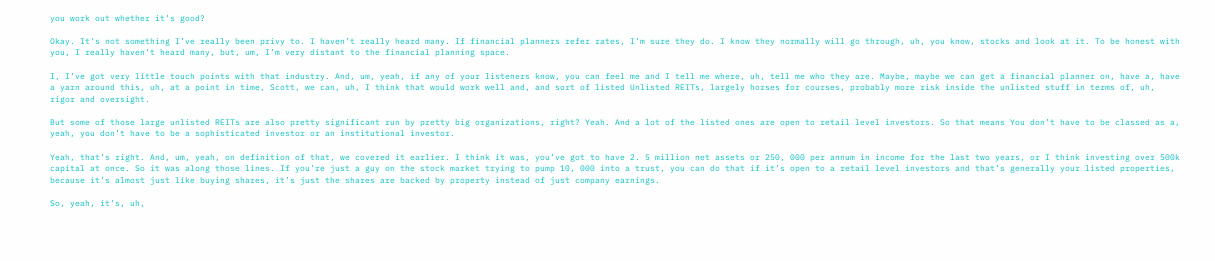you work out whether it’s good?

Okay. It’s not something I’ve really been privy to. I haven’t really heard many. If financial planners refer rates, I’m sure they do. I know they normally will go through, uh, you know, stocks and look at it. To be honest with you, I really haven’t heard many, but, um, I’m very distant to the financial planning space.

I, I’ve got very little touch points with that industry. And, um, yeah, if any of your listeners know, you can feel me and I tell me where, uh, tell me who they are. Maybe, maybe we can get a financial planner on, have a, have a yarn around this, uh, at a point in time, Scott, we can, uh, I think that would work well and, and sort of listed Unlisted REITs, largely horses for courses, probably more risk inside the unlisted stuff in terms of, uh, rigor and oversight.

But some of those large unlisted REITs are also pretty significant run by pretty big organizations, right? Yeah. And a lot of the listed ones are open to retail level investors. So that means You don’t have to be classed as a, yeah, you don’t have to be a sophisticated investor or an institutional investor.

Yeah, that’s right. And, um, yeah, on definition of that, we covered it earlier. I think it was, you’ve got to have 2. 5 million net assets or 250, 000 per annum in income for the last two years, or I think investing over 500k capital at once. So it was along those lines. If you’re just a guy on the stock market trying to pump 10, 000 into a trust, you can do that if it’s open to a retail level investors and that’s generally your listed properties, because it’s almost just like buying shares, it’s just the shares are backed by property instead of just company earnings.

So, yeah, it’s, uh,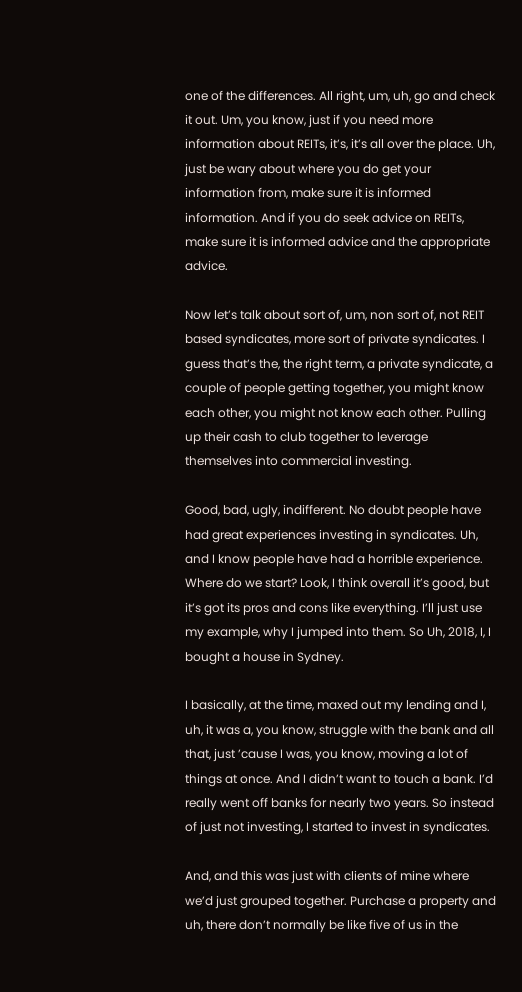one of the differences. All right, um, uh, go and check it out. Um, you know, just if you need more information about REITs, it’s, it’s all over the place. Uh, just be wary about where you do get your information from, make sure it is informed information. And if you do seek advice on REITs, make sure it is informed advice and the appropriate advice.

Now let’s talk about sort of, um, non sort of, not REIT based syndicates, more sort of private syndicates. I guess that’s the, the right term, a private syndicate, a couple of people getting together, you might know each other, you might not know each other. Pulling up their cash to club together to leverage themselves into commercial investing.

Good, bad, ugly, indifferent. No doubt people have had great experiences investing in syndicates. Uh, and I know people have had a horrible experience. Where do we start? Look, I think overall it’s good, but it’s got its pros and cons like everything. I’ll just use my example, why I jumped into them. So Uh, 2018, I, I bought a house in Sydney.

I basically, at the time, maxed out my lending and I, uh, it was a, you know, struggle with the bank and all that, just ’cause I was, you know, moving a lot of things at once. And I didn’t want to touch a bank. I’d really went off banks for nearly two years. So instead of just not investing, I started to invest in syndicates.

And, and this was just with clients of mine where we’d just grouped together. Purchase a property and uh, there don’t normally be like five of us in the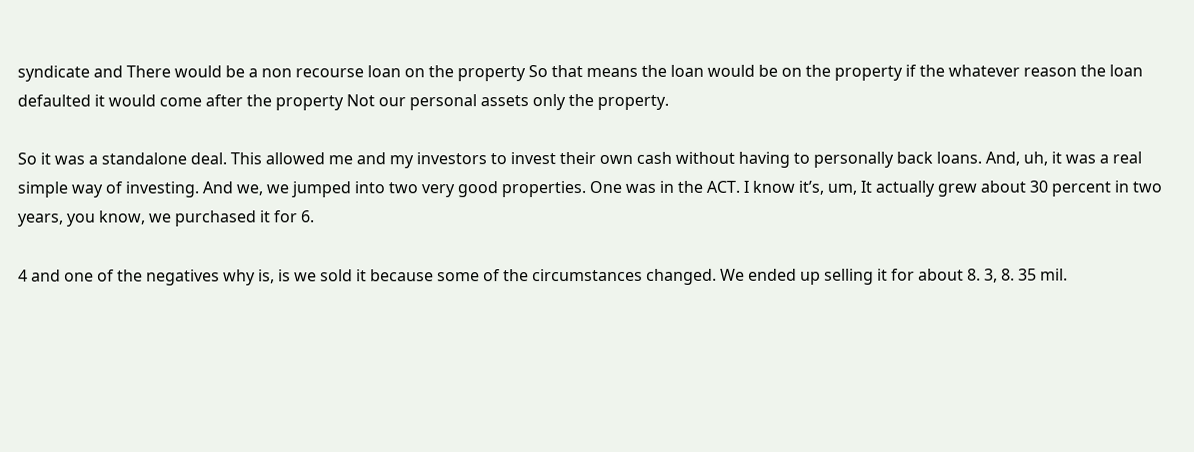syndicate and There would be a non recourse loan on the property So that means the loan would be on the property if the whatever reason the loan defaulted it would come after the property Not our personal assets only the property.

So it was a standalone deal. This allowed me and my investors to invest their own cash without having to personally back loans. And, uh, it was a real simple way of investing. And we, we jumped into two very good properties. One was in the ACT. I know it’s, um, It actually grew about 30 percent in two years, you know, we purchased it for 6.

4 and one of the negatives why is, is we sold it because some of the circumstances changed. We ended up selling it for about 8. 3, 8. 35 mil.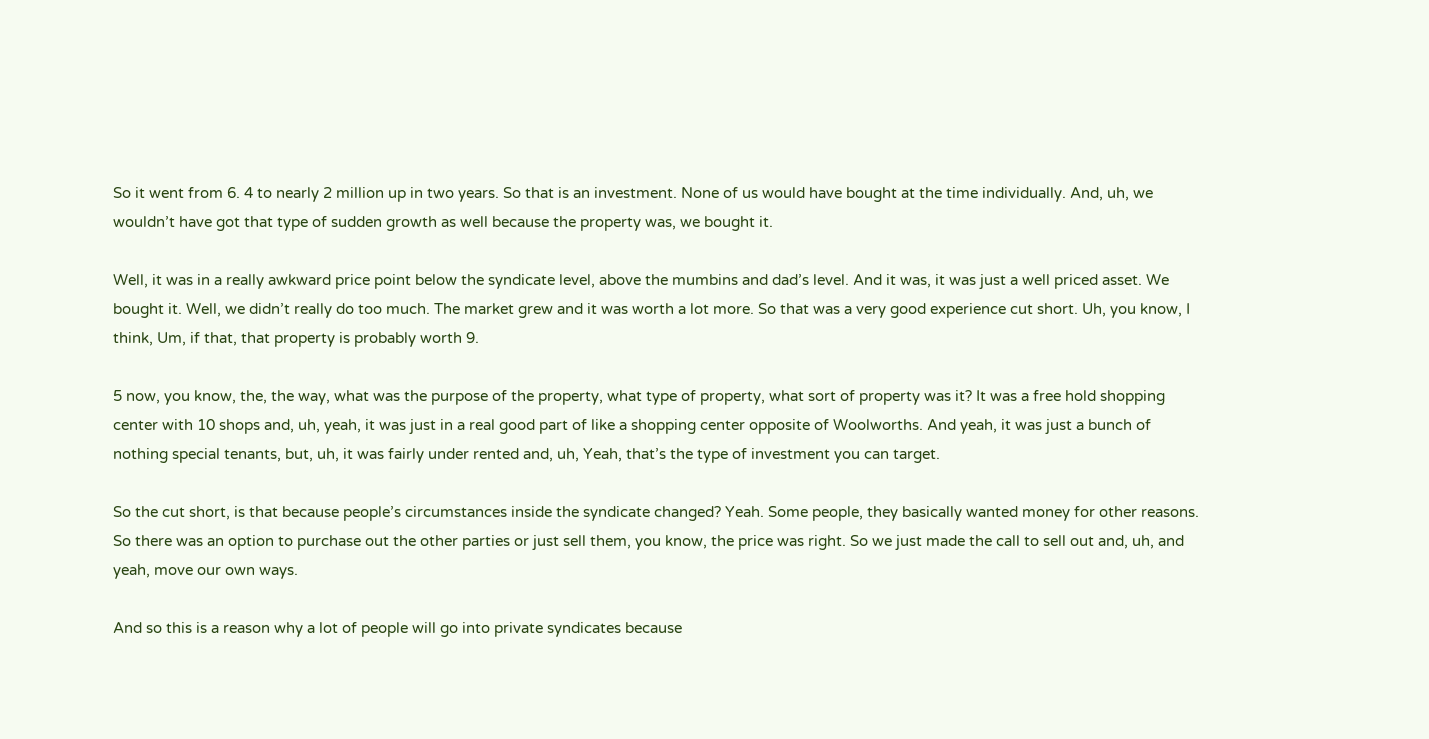So it went from 6. 4 to nearly 2 million up in two years. So that is an investment. None of us would have bought at the time individually. And, uh, we wouldn’t have got that type of sudden growth as well because the property was, we bought it.

Well, it was in a really awkward price point below the syndicate level, above the mumbins and dad’s level. And it was, it was just a well priced asset. We bought it. Well, we didn’t really do too much. The market grew and it was worth a lot more. So that was a very good experience cut short. Uh, you know, I think, Um, if that, that property is probably worth 9.

5 now, you know, the, the way, what was the purpose of the property, what type of property, what sort of property was it? It was a free hold shopping center with 10 shops and, uh, yeah, it was just in a real good part of like a shopping center opposite of Woolworths. And yeah, it was just a bunch of nothing special tenants, but, uh, it was fairly under rented and, uh, Yeah, that’s the type of investment you can target.

So the cut short, is that because people’s circumstances inside the syndicate changed? Yeah. Some people, they basically wanted money for other reasons. So there was an option to purchase out the other parties or just sell them, you know, the price was right. So we just made the call to sell out and, uh, and yeah, move our own ways.

And so this is a reason why a lot of people will go into private syndicates because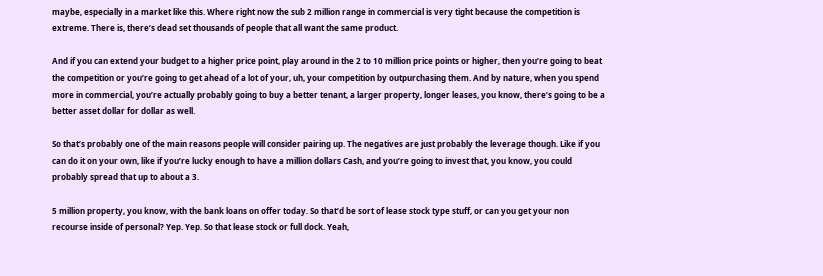maybe, especially in a market like this. Where right now the sub 2 million range in commercial is very tight because the competition is extreme. There is, there’s dead set thousands of people that all want the same product.

And if you can extend your budget to a higher price point, play around in the 2 to 10 million price points or higher, then you’re going to beat the competition or you’re going to get ahead of a lot of your, uh, your competition by outpurchasing them. And by nature, when you spend more in commercial, you’re actually probably going to buy a better tenant, a larger property, longer leases, you know, there’s going to be a better asset dollar for dollar as well.

So that’s probably one of the main reasons people will consider pairing up. The negatives are just probably the leverage though. Like if you can do it on your own, like if you’re lucky enough to have a million dollars Cash, and you’re going to invest that, you know, you could probably spread that up to about a 3.

5 million property, you know, with the bank loans on offer today. So that’d be sort of lease stock type stuff, or can you get your non recourse inside of personal? Yep. Yep. So that lease stock or full dock. Yeah,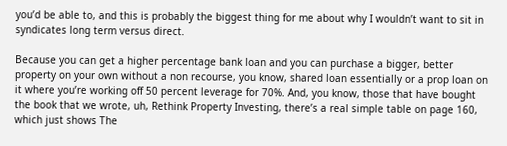you’d be able to, and this is probably the biggest thing for me about why I wouldn’t want to sit in syndicates long term versus direct.

Because you can get a higher percentage bank loan and you can purchase a bigger, better property on your own without a non recourse, you know, shared loan essentially or a prop loan on it where you’re working off 50 percent leverage for 70%. And, you know, those that have bought the book that we wrote, uh, Rethink Property Investing, there’s a real simple table on page 160, which just shows The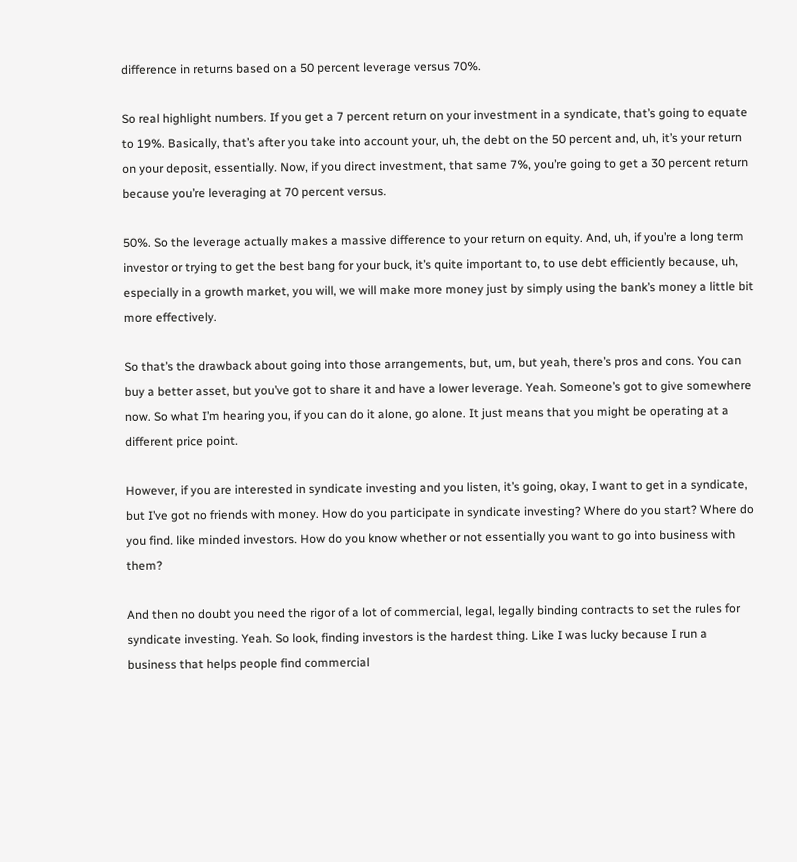difference in returns based on a 50 percent leverage versus 70%.

So real highlight numbers. If you get a 7 percent return on your investment in a syndicate, that’s going to equate to 19%. Basically, that’s after you take into account your, uh, the debt on the 50 percent and, uh, it’s your return on your deposit, essentially. Now, if you direct investment, that same 7%, you’re going to get a 30 percent return because you’re leveraging at 70 percent versus.

50%. So the leverage actually makes a massive difference to your return on equity. And, uh, if you’re a long term investor or trying to get the best bang for your buck, it’s quite important to, to use debt efficiently because, uh, especially in a growth market, you will, we will make more money just by simply using the bank’s money a little bit more effectively.

So that’s the drawback about going into those arrangements, but, um, but yeah, there’s pros and cons. You can buy a better asset, but you’ve got to share it and have a lower leverage. Yeah. Someone’s got to give somewhere now. So what I’m hearing you, if you can do it alone, go alone. It just means that you might be operating at a different price point.

However, if you are interested in syndicate investing and you listen, it’s going, okay, I want to get in a syndicate, but I’ve got no friends with money. How do you participate in syndicate investing? Where do you start? Where do you find. like minded investors. How do you know whether or not essentially you want to go into business with them?

And then no doubt you need the rigor of a lot of commercial, legal, legally binding contracts to set the rules for syndicate investing. Yeah. So look, finding investors is the hardest thing. Like I was lucky because I run a business that helps people find commercial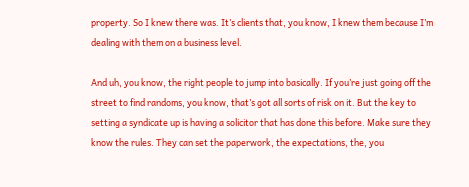property. So I knew there was. It’s clients that, you know, I knew them because I’m dealing with them on a business level.

And uh, you know, the right people to jump into basically. If you’re just going off the street to find randoms, you know, that’s got all sorts of risk on it. But the key to setting a syndicate up is having a solicitor that has done this before. Make sure they know the rules. They can set the paperwork, the expectations, the, you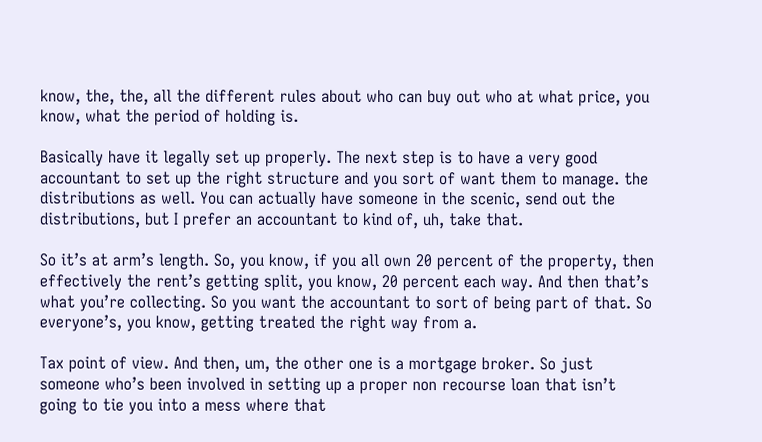know, the, the, all the different rules about who can buy out who at what price, you know, what the period of holding is.

Basically have it legally set up properly. The next step is to have a very good accountant to set up the right structure and you sort of want them to manage. the distributions as well. You can actually have someone in the scenic, send out the distributions, but I prefer an accountant to kind of, uh, take that.

So it’s at arm’s length. So, you know, if you all own 20 percent of the property, then effectively the rent’s getting split, you know, 20 percent each way. And then that’s what you’re collecting. So you want the accountant to sort of being part of that. So everyone’s, you know, getting treated the right way from a.

Tax point of view. And then, um, the other one is a mortgage broker. So just someone who’s been involved in setting up a proper non recourse loan that isn’t going to tie you into a mess where that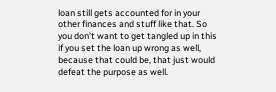loan still gets accounted for in your other finances and stuff like that. So you don’t want to get tangled up in this if you set the loan up wrong as well, because that could be, that just would defeat the purpose as well.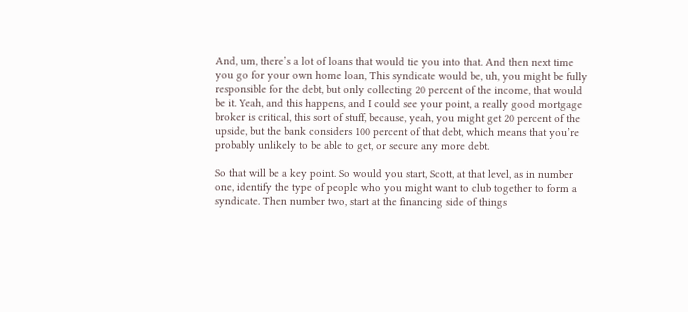And, um, there’s a lot of loans that would tie you into that. And then next time you go for your own home loan, This syndicate would be, uh, you might be fully responsible for the debt, but only collecting 20 percent of the income, that would be it. Yeah, and this happens, and I could see your point, a really good mortgage broker is critical, this sort of stuff, because, yeah, you might get 20 percent of the upside, but the bank considers 100 percent of that debt, which means that you’re probably unlikely to be able to get, or secure any more debt.

So that will be a key point. So would you start, Scott, at that level, as in number one, identify the type of people who you might want to club together to form a syndicate. Then number two, start at the financing side of things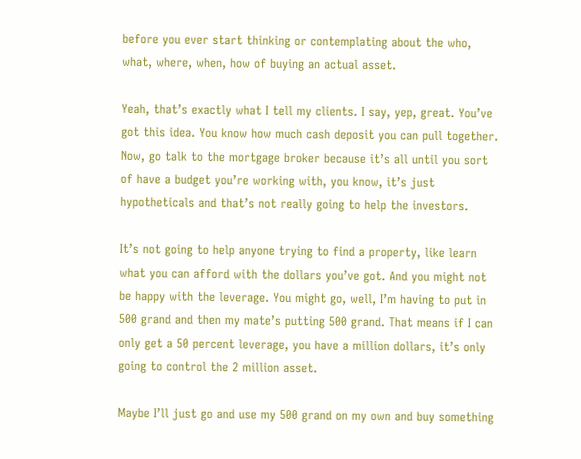before you ever start thinking or contemplating about the who, what, where, when, how of buying an actual asset.

Yeah, that’s exactly what I tell my clients. I say, yep, great. You’ve got this idea. You know how much cash deposit you can pull together. Now, go talk to the mortgage broker because it’s all until you sort of have a budget you’re working with, you know, it’s just hypotheticals and that’s not really going to help the investors.

It’s not going to help anyone trying to find a property, like learn what you can afford with the dollars you’ve got. And you might not be happy with the leverage. You might go, well, I’m having to put in 500 grand and then my mate’s putting 500 grand. That means if I can only get a 50 percent leverage, you have a million dollars, it’s only going to control the 2 million asset.

Maybe I’ll just go and use my 500 grand on my own and buy something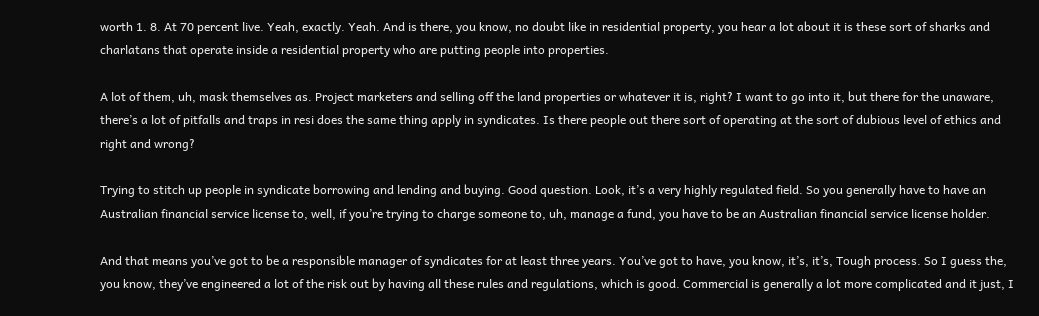worth 1. 8. At 70 percent live. Yeah, exactly. Yeah. And is there, you know, no doubt like in residential property, you hear a lot about it is these sort of sharks and charlatans that operate inside a residential property who are putting people into properties.

A lot of them, uh, mask themselves as. Project marketers and selling off the land properties or whatever it is, right? I want to go into it, but there for the unaware, there’s a lot of pitfalls and traps in resi does the same thing apply in syndicates. Is there people out there sort of operating at the sort of dubious level of ethics and right and wrong?

Trying to stitch up people in syndicate borrowing and lending and buying. Good question. Look, it’s a very highly regulated field. So you generally have to have an Australian financial service license to, well, if you’re trying to charge someone to, uh, manage a fund, you have to be an Australian financial service license holder.

And that means you’ve got to be a responsible manager of syndicates for at least three years. You’ve got to have, you know, it’s, it’s, Tough process. So I guess the, you know, they’ve engineered a lot of the risk out by having all these rules and regulations, which is good. Commercial is generally a lot more complicated and it just, I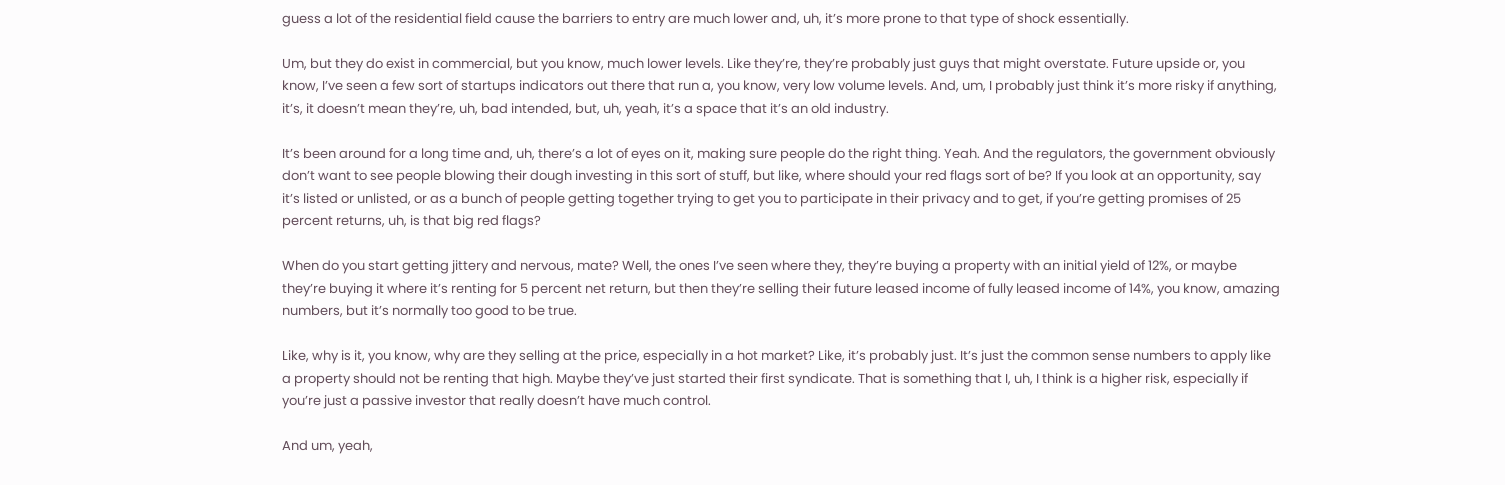guess a lot of the residential field cause the barriers to entry are much lower and, uh, it’s more prone to that type of shock essentially.

Um, but they do exist in commercial, but you know, much lower levels. Like they’re, they’re probably just guys that might overstate. Future upside or, you know, I’ve seen a few sort of startups indicators out there that run a, you know, very low volume levels. And, um, I probably just think it’s more risky if anything, it’s, it doesn’t mean they’re, uh, bad intended, but, uh, yeah, it’s a space that it’s an old industry.

It’s been around for a long time and, uh, there’s a lot of eyes on it, making sure people do the right thing. Yeah. And the regulators, the government obviously don’t want to see people blowing their dough investing in this sort of stuff, but like, where should your red flags sort of be? If you look at an opportunity, say it’s listed or unlisted, or as a bunch of people getting together trying to get you to participate in their privacy and to get, if you’re getting promises of 25 percent returns, uh, is that big red flags?

When do you start getting jittery and nervous, mate? Well, the ones I’ve seen where they, they’re buying a property with an initial yield of 12%, or maybe they’re buying it where it’s renting for 5 percent net return, but then they’re selling their future leased income of fully leased income of 14%, you know, amazing numbers, but it’s normally too good to be true.

Like, why is it, you know, why are they selling at the price, especially in a hot market? Like, it’s probably just. It’s just the common sense numbers to apply like a property should not be renting that high. Maybe they’ve just started their first syndicate. That is something that I, uh, I think is a higher risk, especially if you’re just a passive investor that really doesn’t have much control.

And um, yeah,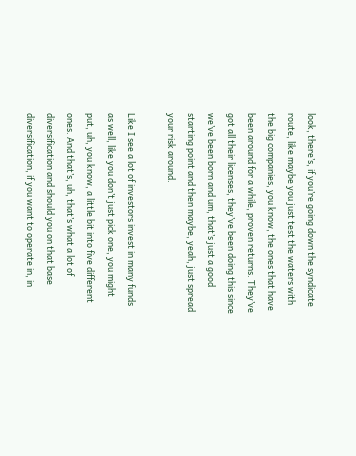look, there’s, if you’re going down the syndicate route, like maybe you just test the waters with the big companies, you know, the ones that have been around for a while, proven returns. They’ve got all their licenses, they’ve been doing this since we’ve been born and um, that’s just a good starting point and then maybe, yeah, just spread your risk around.

Like I see a lot of investors invest in many funds as well, like you don’t just pick one, you might put, uh, you know, a little bit into five different ones. And that’s, uh, that’s what a lot of diversification and should you on that base diversification, if you want to operate in, in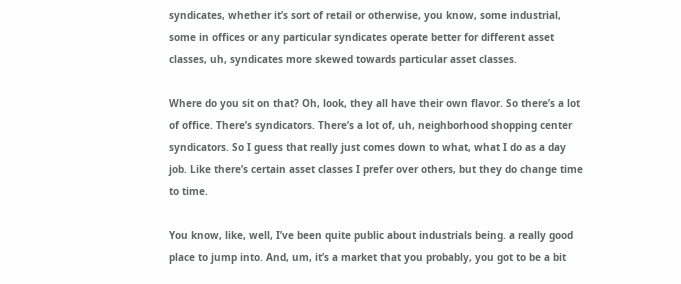syndicates, whether it’s sort of retail or otherwise, you know, some industrial, some in offices or any particular syndicates operate better for different asset classes, uh, syndicates more skewed towards particular asset classes.

Where do you sit on that? Oh, look, they all have their own flavor. So there’s a lot of office. There’s syndicators. There’s a lot of, uh, neighborhood shopping center syndicators. So I guess that really just comes down to what, what I do as a day job. Like there’s certain asset classes I prefer over others, but they do change time to time.

You know, like, well, I’ve been quite public about industrials being. a really good place to jump into. And, um, it’s a market that you probably, you got to be a bit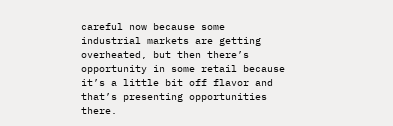careful now because some industrial markets are getting overheated, but then there’s opportunity in some retail because it’s a little bit off flavor and that’s presenting opportunities there.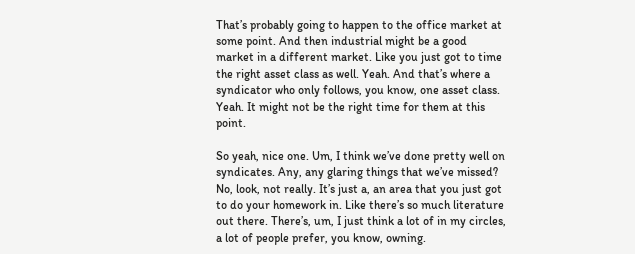That’s probably going to happen to the office market at some point. And then industrial might be a good market in a different market. Like you just got to time the right asset class as well. Yeah. And that’s where a syndicator who only follows, you know, one asset class. Yeah. It might not be the right time for them at this point.

So yeah, nice one. Um, I think we’ve done pretty well on syndicates. Any, any glaring things that we’ve missed? No, look, not really. It’s just a, an area that you just got to do your homework in. Like there’s so much literature out there. There’s, um, I just think a lot of in my circles, a lot of people prefer, you know, owning.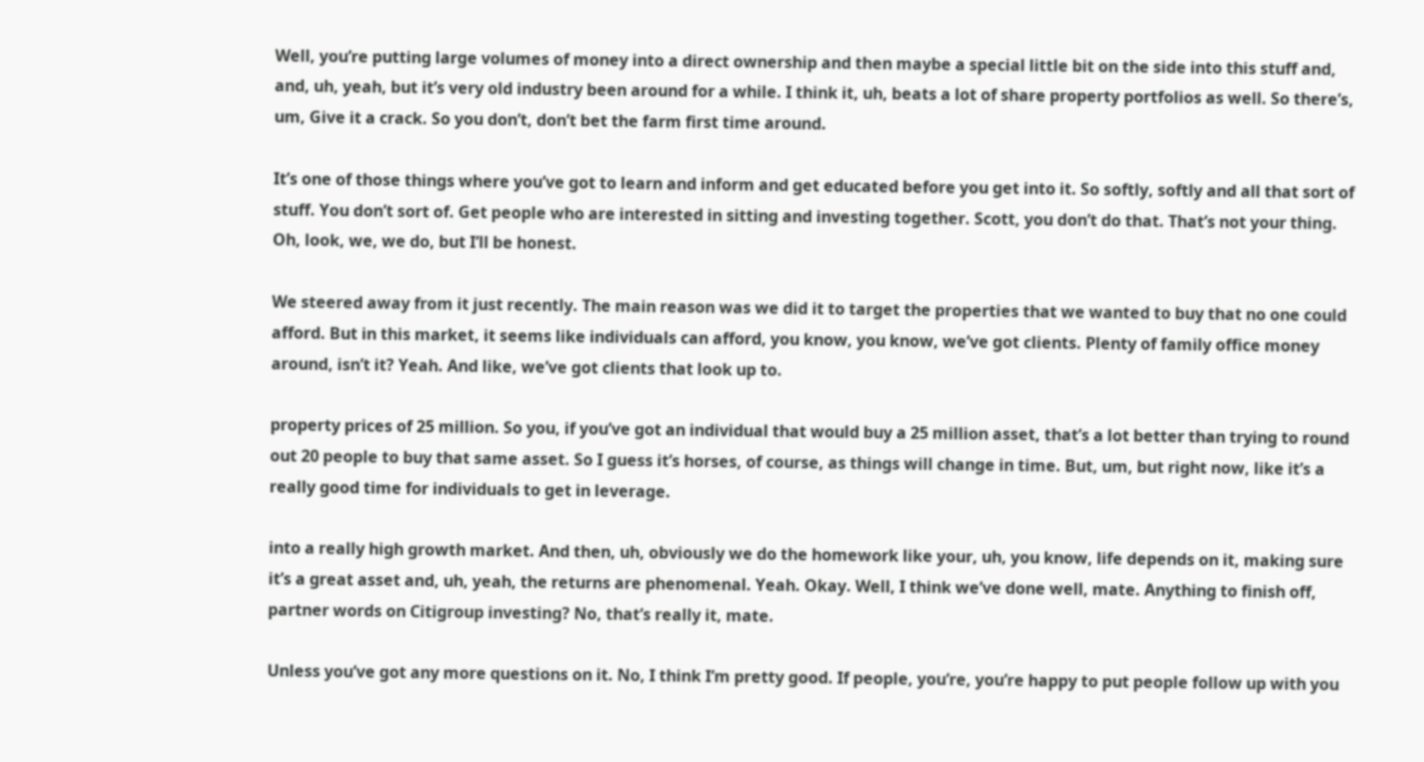Well, you’re putting large volumes of money into a direct ownership and then maybe a special little bit on the side into this stuff and, and, uh, yeah, but it’s very old industry been around for a while. I think it, uh, beats a lot of share property portfolios as well. So there’s, um, Give it a crack. So you don’t, don’t bet the farm first time around.

It’s one of those things where you’ve got to learn and inform and get educated before you get into it. So softly, softly and all that sort of stuff. You don’t sort of. Get people who are interested in sitting and investing together. Scott, you don’t do that. That’s not your thing. Oh, look, we, we do, but I’ll be honest.

We steered away from it just recently. The main reason was we did it to target the properties that we wanted to buy that no one could afford. But in this market, it seems like individuals can afford, you know, you know, we’ve got clients. Plenty of family office money around, isn’t it? Yeah. And like, we’ve got clients that look up to.

property prices of 25 million. So you, if you’ve got an individual that would buy a 25 million asset, that’s a lot better than trying to round out 20 people to buy that same asset. So I guess it’s horses, of course, as things will change in time. But, um, but right now, like it’s a really good time for individuals to get in leverage.

into a really high growth market. And then, uh, obviously we do the homework like your, uh, you know, life depends on it, making sure it’s a great asset and, uh, yeah, the returns are phenomenal. Yeah. Okay. Well, I think we’ve done well, mate. Anything to finish off, partner words on Citigroup investing? No, that’s really it, mate.

Unless you’ve got any more questions on it. No, I think I’m pretty good. If people, you’re, you’re happy to put people follow up with you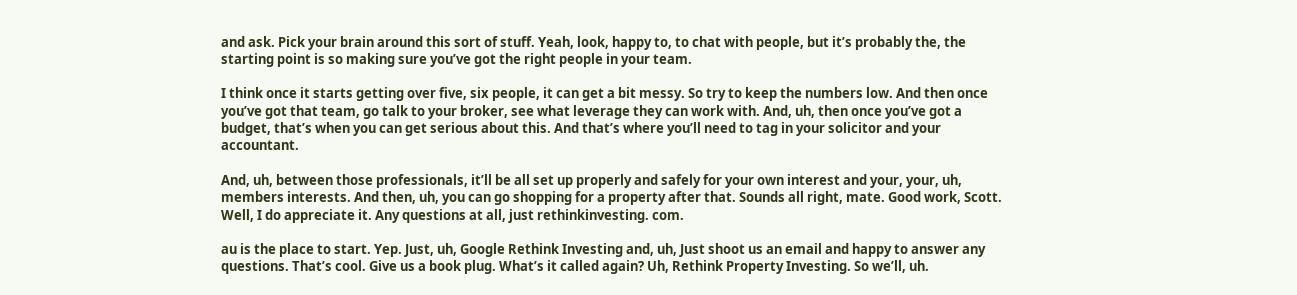and ask. Pick your brain around this sort of stuff. Yeah, look, happy to, to chat with people, but it’s probably the, the starting point is so making sure you’ve got the right people in your team.

I think once it starts getting over five, six people, it can get a bit messy. So try to keep the numbers low. And then once you’ve got that team, go talk to your broker, see what leverage they can work with. And, uh, then once you’ve got a budget, that’s when you can get serious about this. And that’s where you’ll need to tag in your solicitor and your accountant.

And, uh, between those professionals, it’ll be all set up properly and safely for your own interest and your, your, uh, members interests. And then, uh, you can go shopping for a property after that. Sounds all right, mate. Good work, Scott. Well, I do appreciate it. Any questions at all, just rethinkinvesting. com.

au is the place to start. Yep. Just, uh, Google Rethink Investing and, uh, Just shoot us an email and happy to answer any questions. That’s cool. Give us a book plug. What’s it called again? Uh, Rethink Property Investing. So we’ll, uh.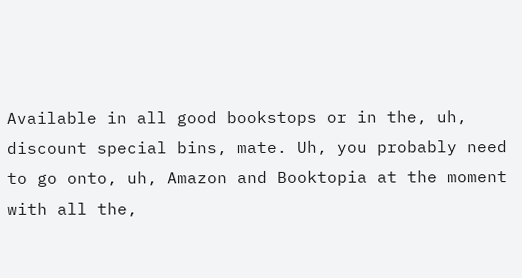Available in all good bookstops or in the, uh, discount special bins, mate. Uh, you probably need to go onto, uh, Amazon and Booktopia at the moment with all the,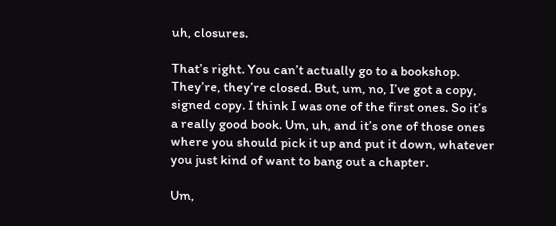uh, closures.

That’s right. You can’t actually go to a bookshop. They’re, they’re closed. But, um, no, I’ve got a copy, signed copy. I think I was one of the first ones. So it’s a really good book. Um, uh, and it’s one of those ones where you should pick it up and put it down, whatever you just kind of want to bang out a chapter.

Um,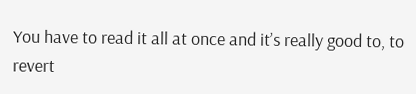You have to read it all at once and it’s really good to, to revert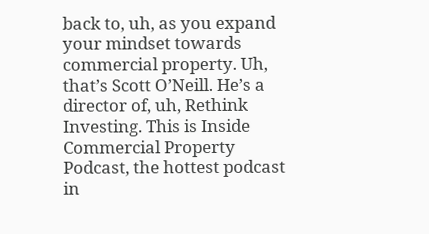back to, uh, as you expand your mindset towards commercial property. Uh, that’s Scott O’Neill. He’s a director of, uh, Rethink Investing. This is Inside Commercial Property Podcast, the hottest podcast in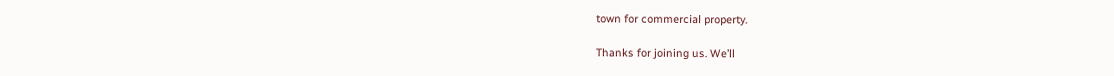town for commercial property.

Thanks for joining us. We’ll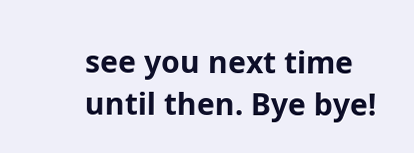see you next time until then. Bye bye!